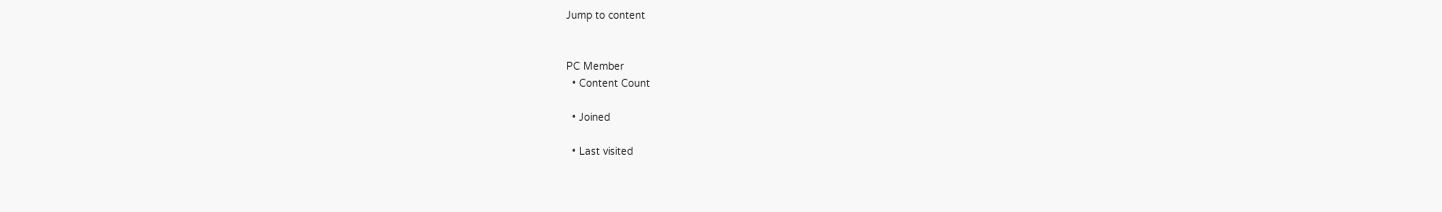Jump to content


PC Member
  • Content Count

  • Joined

  • Last visited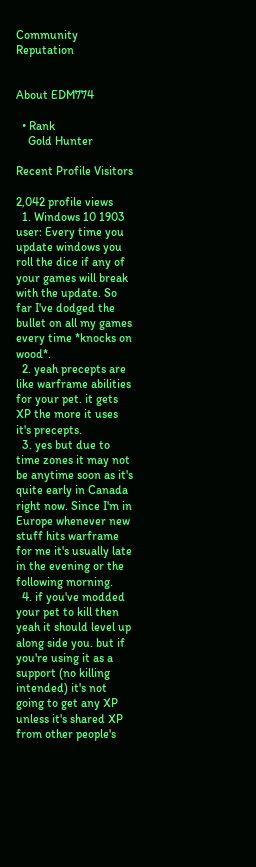Community Reputation


About EDM774

  • Rank
    Gold Hunter

Recent Profile Visitors

2,042 profile views
  1. Windows 10 1903 user: Every time you update windows you roll the dice if any of your games will break with the update. So far I've dodged the bullet on all my games every time *knocks on wood*.
  2. yeah precepts are like warframe abilities for your pet. it gets XP the more it uses it's precepts.
  3. yes but due to time zones it may not be anytime soon as it's quite early in Canada right now. Since I'm in Europe whenever new stuff hits warframe for me it's usually late in the evening or the following morning.
  4. if you've modded your pet to kill then yeah it should level up along side you. but if you're using it as a support (no killing intended) it's not going to get any XP unless it's shared XP from other people's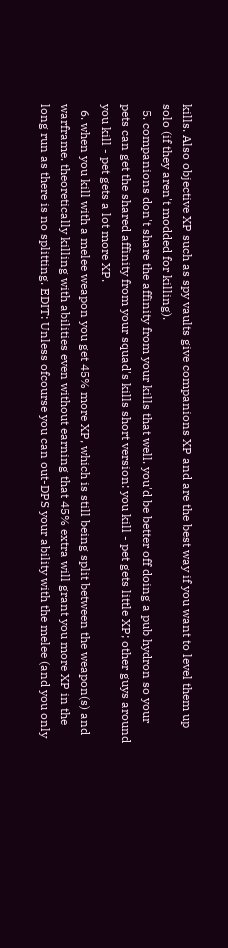kills. Also objective XP such as spy vaults give companions XP and are the best way if you want to level them up solo (if they aren't modded for killing).
  5. companions don't share the affinity from your kills that well. you'd be better off doing a pub hydron so your pets can get the shared affinity from your squad's kills short version: you kill - pet gets little XP; other guys around you kill - pet gets a lot more XP.
  6. when you kill with a melee weapon you get 45% more XP, which is still being split between the weapon(s) and warframe. theoretically killing with abilities even without earning that 45% extra will grant you more XP in the long run as there is no splitting. EDIT: Unless ofcourse you can out-DPS your ability with the melee (and you only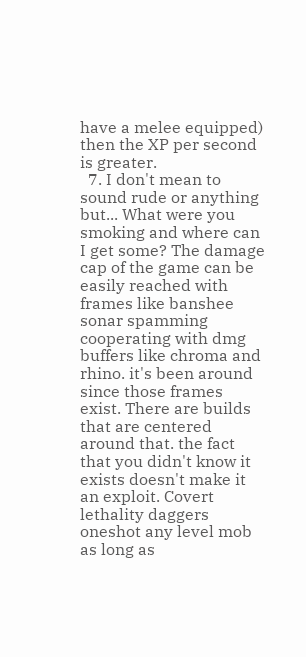have a melee equipped) then the XP per second is greater.
  7. I don't mean to sound rude or anything but... What were you smoking and where can I get some? The damage cap of the game can be easily reached with frames like banshee sonar spamming cooperating with dmg buffers like chroma and rhino. it's been around since those frames exist. There are builds that are centered around that. the fact that you didn't know it exists doesn't make it an exploit. Covert lethality daggers oneshot any level mob as long as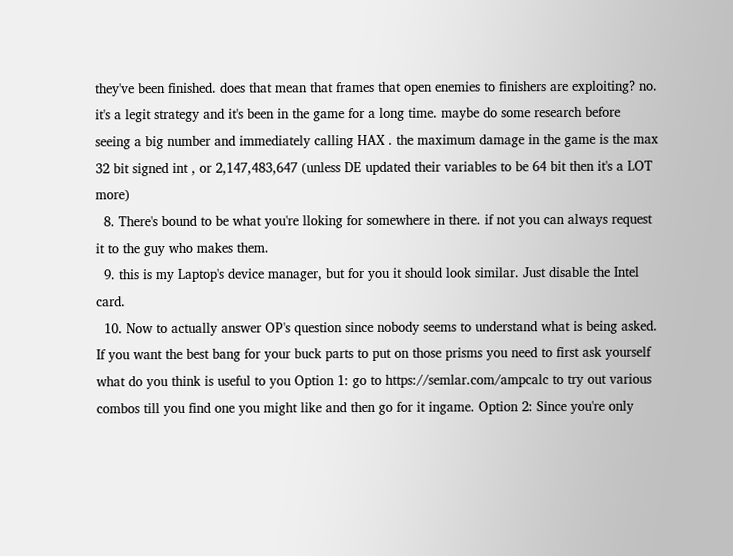they've been finished. does that mean that frames that open enemies to finishers are exploiting? no. it's a legit strategy and it's been in the game for a long time. maybe do some research before seeing a big number and immediately calling HAX . the maximum damage in the game is the max 32 bit signed int , or 2,147,483,647 (unless DE updated their variables to be 64 bit then it's a LOT more)
  8. There's bound to be what you're lloking for somewhere in there. if not you can always request it to the guy who makes them.
  9. this is my Laptop's device manager, but for you it should look similar. Just disable the Intel card.
  10. Now to actually answer OP's question since nobody seems to understand what is being asked. If you want the best bang for your buck parts to put on those prisms you need to first ask yourself what do you think is useful to you Option 1: go to https://semlar.com/ampcalc to try out various combos till you find one you might like and then go for it ingame. Option 2: Since you're only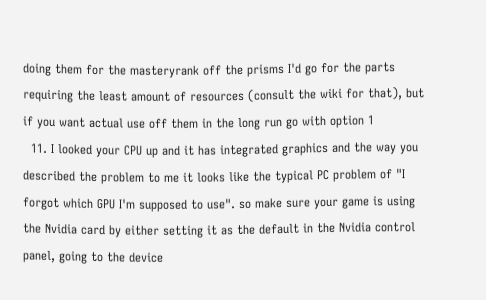doing them for the masteryrank off the prisms I'd go for the parts requiring the least amount of resources (consult the wiki for that), but if you want actual use off them in the long run go with option 1
  11. I looked your CPU up and it has integrated graphics and the way you described the problem to me it looks like the typical PC problem of "I forgot which GPU I'm supposed to use". so make sure your game is using the Nvidia card by either setting it as the default in the Nvidia control panel, going to the device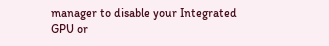manager to disable your Integrated GPU or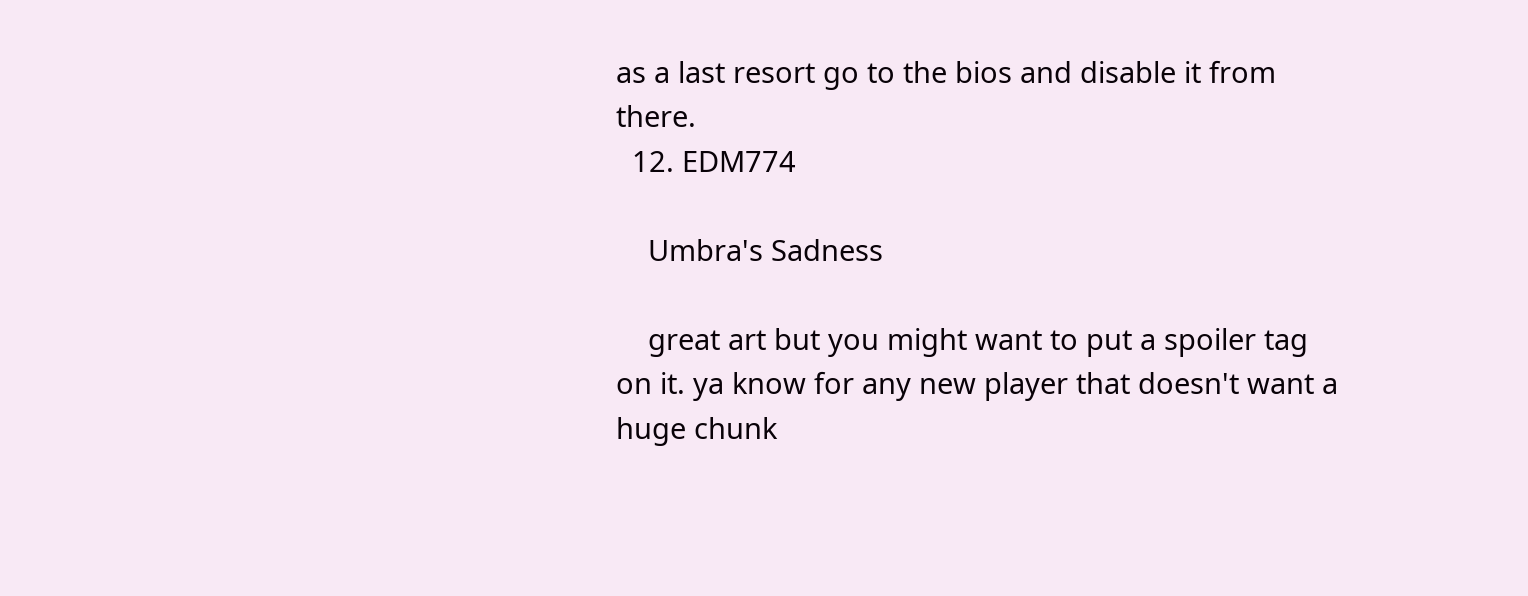as a last resort go to the bios and disable it from there.
  12. EDM774

    Umbra's Sadness

    great art but you might want to put a spoiler tag on it. ya know for any new player that doesn't want a huge chunk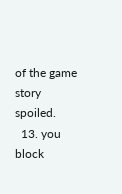of the game story spoiled.
  13. you block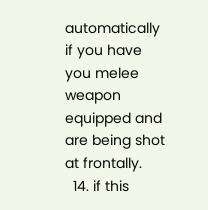automatically if you have you melee weapon equipped and are being shot at frontally.
  14. if this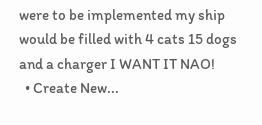were to be implemented my ship would be filled with 4 cats 15 dogs and a charger I WANT IT NAO!
  • Create New...